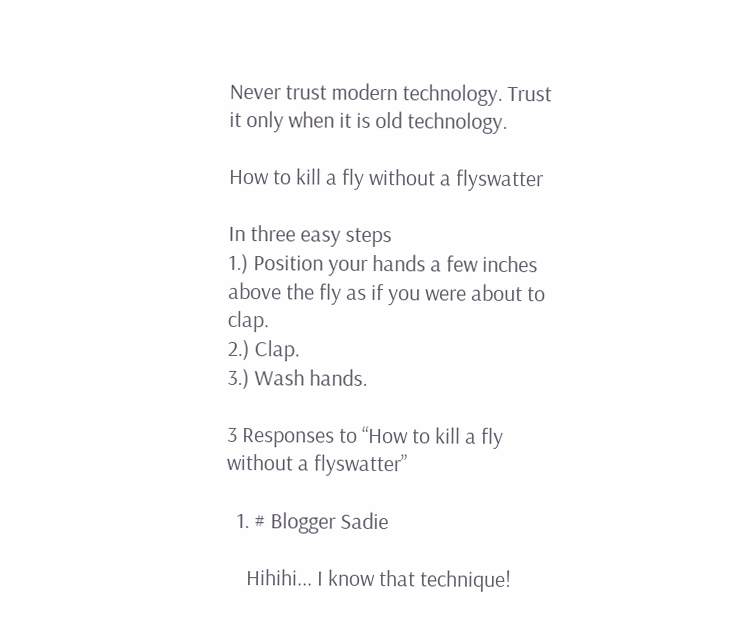Never trust modern technology. Trust it only when it is old technology.

How to kill a fly without a flyswatter

In three easy steps
1.) Position your hands a few inches above the fly as if you were about to clap.
2.) Clap.
3.) Wash hands.

3 Responses to “How to kill a fly without a flyswatter”

  1. # Blogger Sadie

    Hihihi... I know that technique!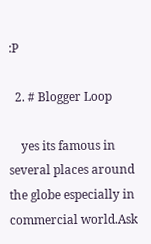:P

  2. # Blogger Loop

    yes its famous in several places around the globe especially in commercial world.Ask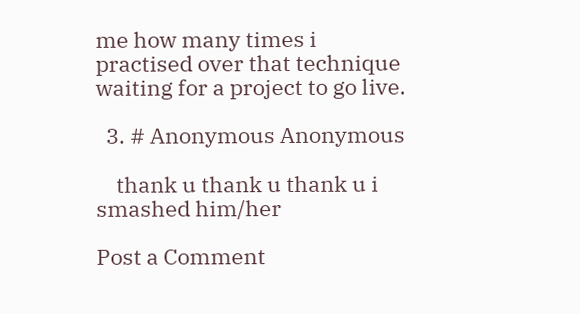me how many times i practised over that technique waiting for a project to go live.

  3. # Anonymous Anonymous

    thank u thank u thank u i smashed him/her

Post a Comment